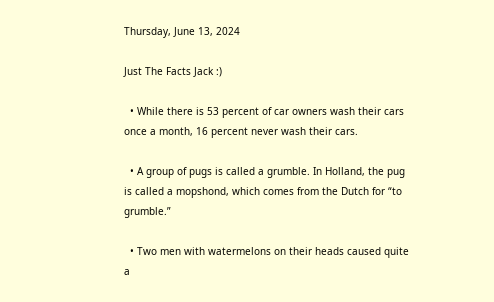Thursday, June 13, 2024

Just The Facts Jack :)

  • While there is 53 percent of car owners wash their cars once a month, 16 percent never wash their cars.

  • A group of pugs is called a grumble. In Holland, the pug is called a mopshond, which comes from the Dutch for “to grumble.”

  • Two men with watermelons on their heads caused quite a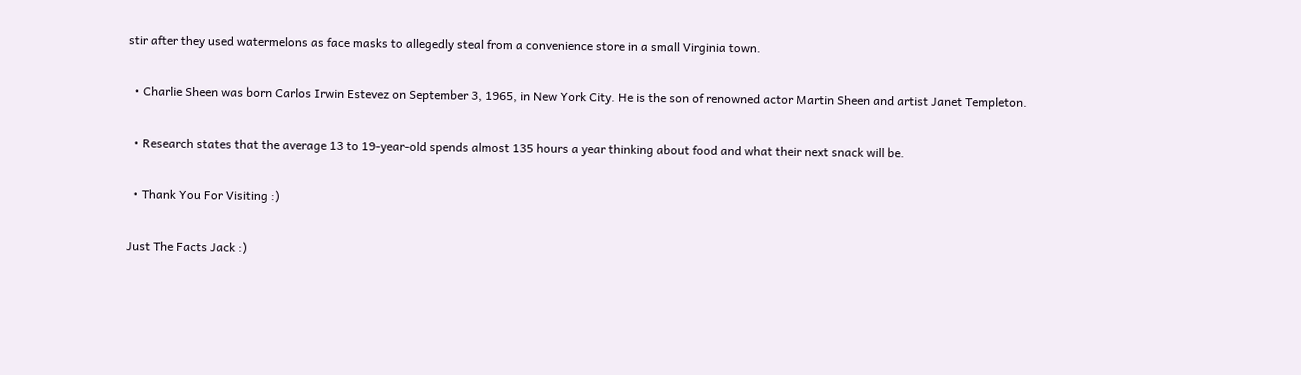stir after they used watermelons as face masks to allegedly steal from a convenience store in a small Virginia town.

  • Charlie Sheen was born Carlos Irwin Estevez on September 3, 1965, in New York City. He is the son of renowned actor Martin Sheen and artist Janet Templeton.

  • Research states that the average 13 to 19-year-old spends almost 135 hours a year thinking about food and what their next snack will be.

  • Thank You For Visiting :)

Just The Facts Jack :)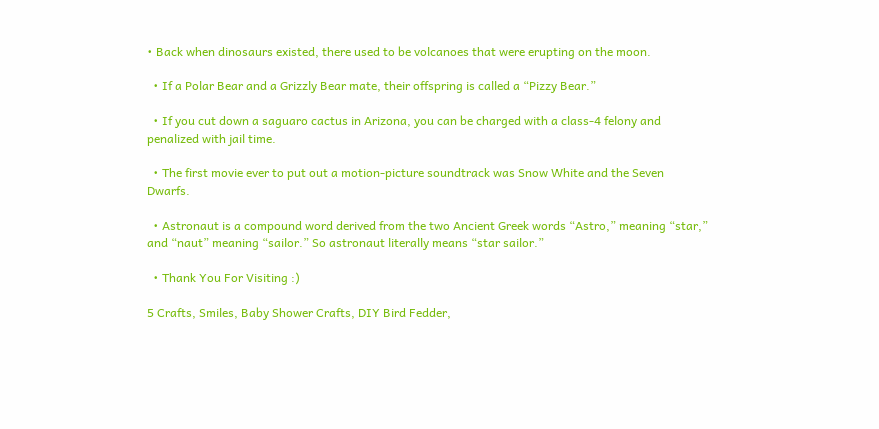• Back when dinosaurs existed, there used to be volcanoes that were erupting on the moon.

  • If a Polar Bear and a Grizzly Bear mate, their offspring is called a “Pizzy Bear.”

  • If you cut down a saguaro cactus in Arizona, you can be charged with a class-4 felony and penalized with jail time.

  • The first movie ever to put out a motion-picture soundtrack was Snow White and the Seven Dwarfs.

  • Astronaut is a compound word derived from the two Ancient Greek words “Astro,” meaning “star,” and “naut” meaning “sailor.” So astronaut literally means “star sailor.”

  • Thank You For Visiting :)

5 Crafts, Smiles, Baby Shower Crafts, DIY Bird Fedder,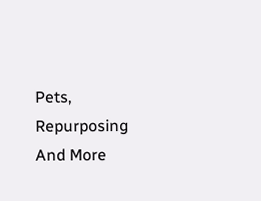Pets, Repurposing And More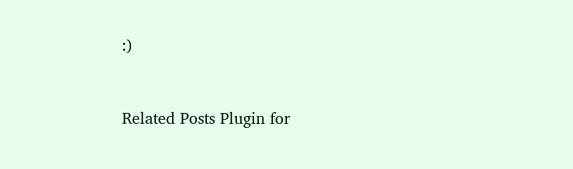:)


Related Posts Plugin for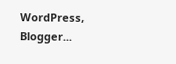WordPress, Blogger...